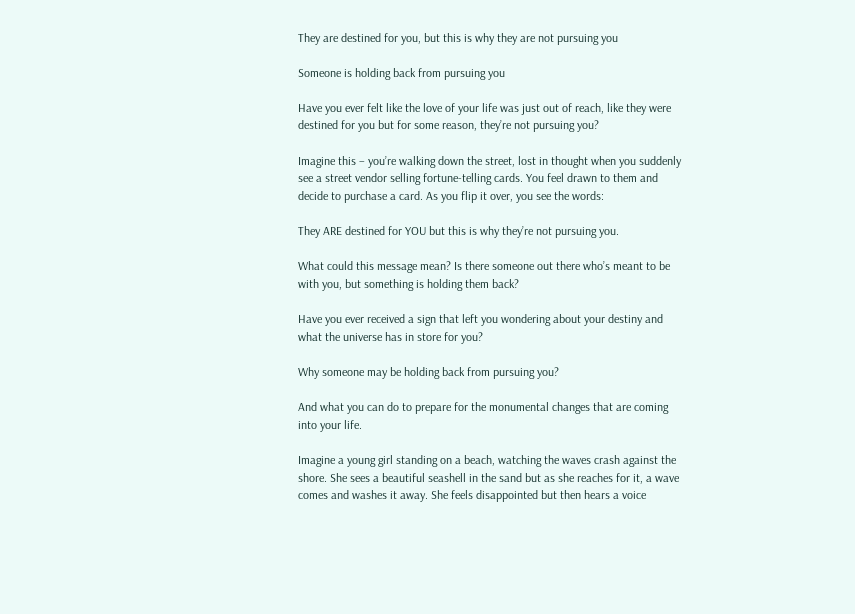They are destined for you, but this is why they are not pursuing you

Someone is holding back from pursuing you

Have you ever felt like the love of your life was just out of reach, like they were destined for you but for some reason, they’re not pursuing you?

Imagine this – you’re walking down the street, lost in thought when you suddenly see a street vendor selling fortune-telling cards. You feel drawn to them and decide to purchase a card. As you flip it over, you see the words:

They ARE destined for YOU but this is why they’re not pursuing you.

What could this message mean? Is there someone out there who’s meant to be with you, but something is holding them back?

Have you ever received a sign that left you wondering about your destiny and what the universe has in store for you?

Why someone may be holding back from pursuing you?

And what you can do to prepare for the monumental changes that are coming into your life.

Imagine a young girl standing on a beach, watching the waves crash against the shore. She sees a beautiful seashell in the sand but as she reaches for it, a wave comes and washes it away. She feels disappointed but then hears a voice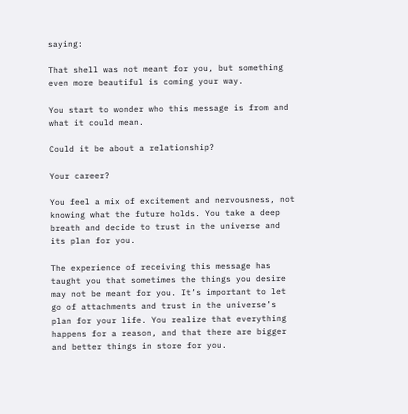saying:

That shell was not meant for you, but something even more beautiful is coming your way.

You start to wonder who this message is from and what it could mean.

Could it be about a relationship?

Your career?

You feel a mix of excitement and nervousness, not knowing what the future holds. You take a deep breath and decide to trust in the universe and its plan for you.

The experience of receiving this message has taught you that sometimes the things you desire may not be meant for you. It’s important to let go of attachments and trust in the universe’s plan for your life. You realize that everything happens for a reason, and that there are bigger and better things in store for you.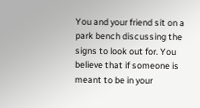You and your friend sit on a park bench discussing the signs to look out for. You believe that if someone is meant to be in your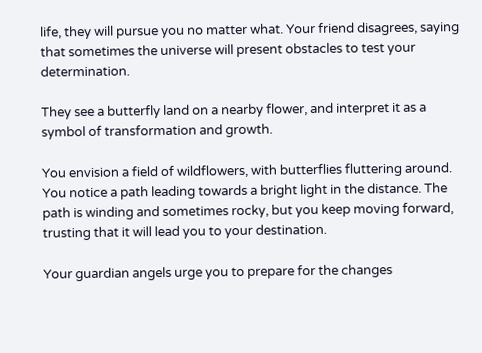life, they will pursue you no matter what. Your friend disagrees, saying that sometimes the universe will present obstacles to test your determination.

They see a butterfly land on a nearby flower, and interpret it as a symbol of transformation and growth.

You envision a field of wildflowers, with butterflies fluttering around. You notice a path leading towards a bright light in the distance. The path is winding and sometimes rocky, but you keep moving forward, trusting that it will lead you to your destination.

Your guardian angels urge you to prepare for the changes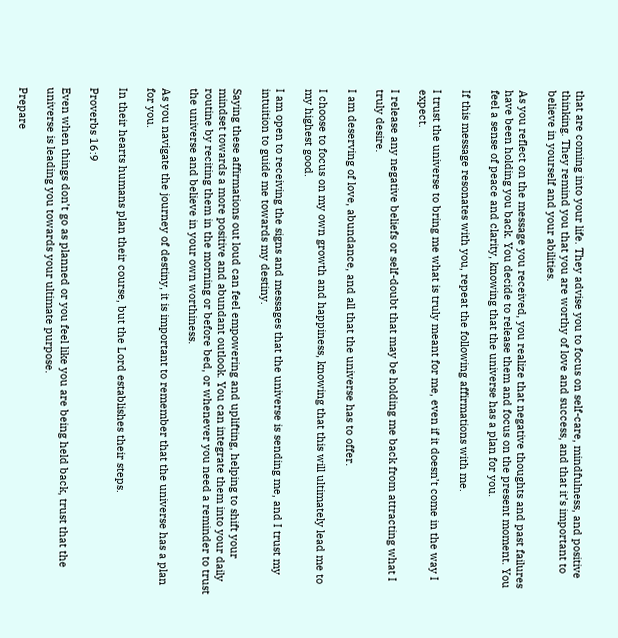that are coming into your life. They advise you to focus on self-care, mindfulness, and positive thinking. They remind you that you are worthy of love and success, and that it’s important to believe in yourself and your abilities.

As you reflect on the message you received, you realize that negative thoughts and past failures have been holding you back. You decide to release them and focus on the present moment. You feel a sense of peace and clarity, knowing that the universe has a plan for you.

If this message resonates with you, repeat the following affirmations with me.

I trust the universe to bring me what is truly meant for me, even if it doesn’t come in the way I expect.

I release any negative beliefs or self-doubt that may be holding me back from attracting what I truly desire.

I am deserving of love, abundance, and all that the universe has to offer.

I choose to focus on my own growth and happiness, knowing that this will ultimately lead me to my highest good.

I am open to receiving the signs and messages that the universe is sending me, and I trust my intuition to guide me towards my destiny.

Saying these affirmations out loud can feel empowering and uplifting, helping to shift your mindset towards a more positive and abundant outlook. You can integrate them into your daily routine by reciting them in the morning or before bed, or whenever you need a reminder to trust the universe and believe in your own worthiness.

As you navigate the journey of destiny, it is important to remember that the universe has a plan for you.

In their hearts humans plan their course, but the Lord establishes their steps.

Proverbs 16:9

Even when things don’t go as planned or you feel like you are being held back, trust that the universe is leading you towards your ultimate purpose.

Prepare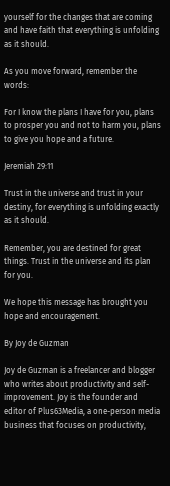yourself for the changes that are coming and have faith that everything is unfolding as it should.

As you move forward, remember the words:

For I know the plans I have for you, plans to prosper you and not to harm you, plans to give you hope and a future.

Jeremiah 29:11

Trust in the universe and trust in your destiny, for everything is unfolding exactly as it should.

Remember, you are destined for great things. Trust in the universe and its plan for you.

We hope this message has brought you hope and encouragement.

By Joy de Guzman

Joy de Guzman is a freelancer and blogger who writes about productivity and self-improvement. Joy is the founder and editor of Plus63Media, a one-person media business that focuses on productivity,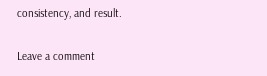consistency, and result.

Leave a comment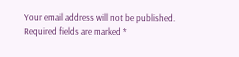Your email address will not be published. Required fields are marked *